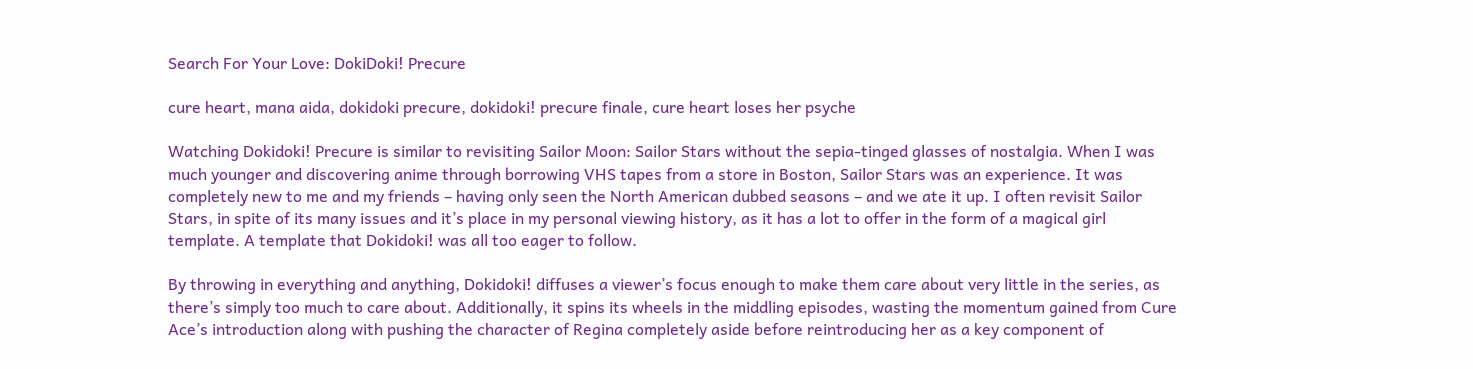Search For Your Love: DokiDoki! Precure

cure heart, mana aida, dokidoki precure, dokidoki! precure finale, cure heart loses her psyche

Watching Dokidoki! Precure is similar to revisiting Sailor Moon: Sailor Stars without the sepia-tinged glasses of nostalgia. When I was much younger and discovering anime through borrowing VHS tapes from a store in Boston, Sailor Stars was an experience. It was completely new to me and my friends – having only seen the North American dubbed seasons – and we ate it up. I often revisit Sailor Stars, in spite of its many issues and it’s place in my personal viewing history, as it has a lot to offer in the form of a magical girl template. A template that Dokidoki! was all too eager to follow.

By throwing in everything and anything, Dokidoki! diffuses a viewer’s focus enough to make them care about very little in the series, as there’s simply too much to care about. Additionally, it spins its wheels in the middling episodes, wasting the momentum gained from Cure Ace’s introduction along with pushing the character of Regina completely aside before reintroducing her as a key component of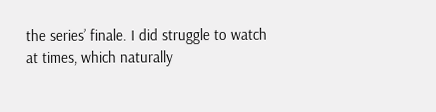the series’ finale. I did struggle to watch at times, which naturally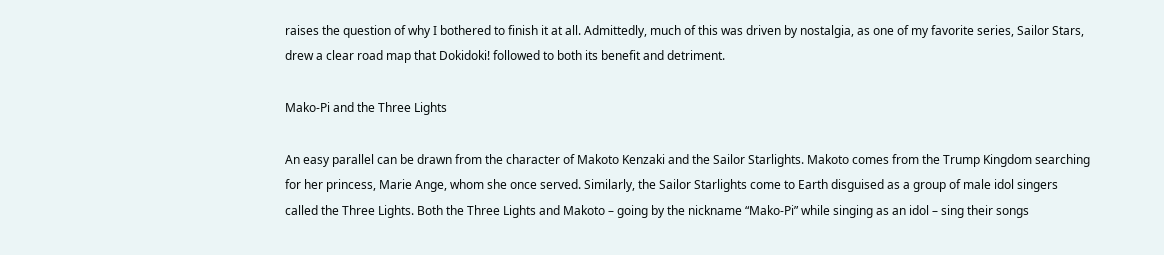raises the question of why I bothered to finish it at all. Admittedly, much of this was driven by nostalgia, as one of my favorite series, Sailor Stars, drew a clear road map that Dokidoki! followed to both its benefit and detriment.

Mako-Pi and the Three Lights

An easy parallel can be drawn from the character of Makoto Kenzaki and the Sailor Starlights. Makoto comes from the Trump Kingdom searching for her princess, Marie Ange, whom she once served. Similarly, the Sailor Starlights come to Earth disguised as a group of male idol singers called the Three Lights. Both the Three Lights and Makoto – going by the nickname “Mako-Pi” while singing as an idol – sing their songs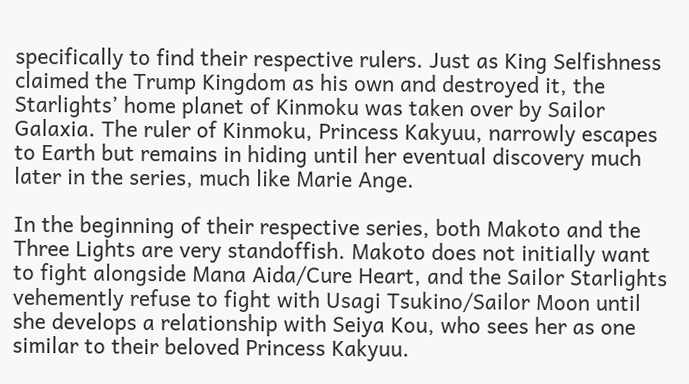specifically to find their respective rulers. Just as King Selfishness claimed the Trump Kingdom as his own and destroyed it, the Starlights’ home planet of Kinmoku was taken over by Sailor Galaxia. The ruler of Kinmoku, Princess Kakyuu, narrowly escapes to Earth but remains in hiding until her eventual discovery much later in the series, much like Marie Ange.

In the beginning of their respective series, both Makoto and the Three Lights are very standoffish. Makoto does not initially want to fight alongside Mana Aida/Cure Heart, and the Sailor Starlights vehemently refuse to fight with Usagi Tsukino/Sailor Moon until she develops a relationship with Seiya Kou, who sees her as one similar to their beloved Princess Kakyuu.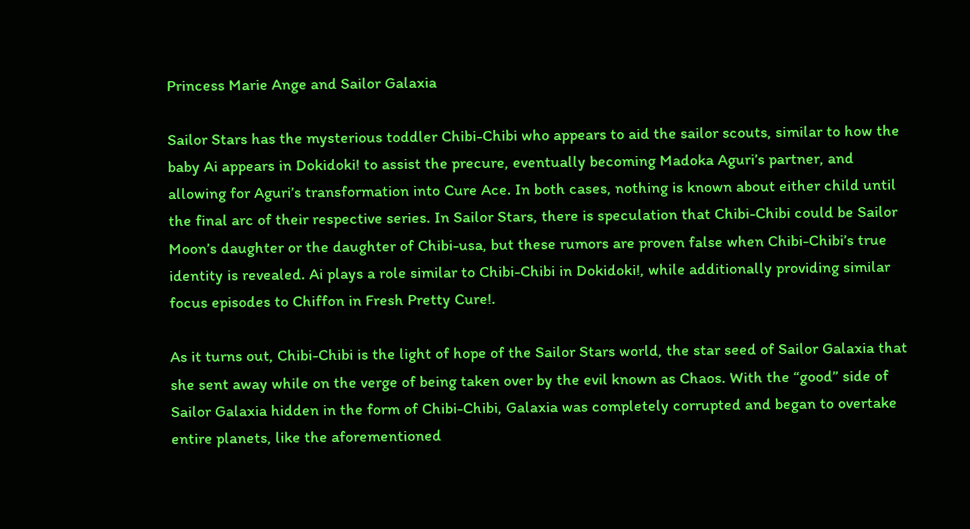Princess Marie Ange and Sailor Galaxia

Sailor Stars has the mysterious toddler Chibi-Chibi who appears to aid the sailor scouts, similar to how the baby Ai appears in Dokidoki! to assist the precure, eventually becoming Madoka Aguri’s partner, and allowing for Aguri’s transformation into Cure Ace. In both cases, nothing is known about either child until the final arc of their respective series. In Sailor Stars, there is speculation that Chibi-Chibi could be Sailor Moon’s daughter or the daughter of Chibi-usa, but these rumors are proven false when Chibi-Chibi’s true identity is revealed. Ai plays a role similar to Chibi-Chibi in Dokidoki!, while additionally providing similar focus episodes to Chiffon in Fresh Pretty Cure!.

As it turns out, Chibi-Chibi is the light of hope of the Sailor Stars world, the star seed of Sailor Galaxia that she sent away while on the verge of being taken over by the evil known as Chaos. With the “good” side of Sailor Galaxia hidden in the form of Chibi-Chibi, Galaxia was completely corrupted and began to overtake entire planets, like the aforementioned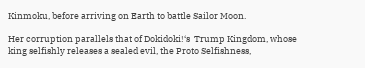Kinmoku, before arriving on Earth to battle Sailor Moon.

Her corruption parallels that of Dokidoki!‘s  Trump Kingdom, whose king selfishly releases a sealed evil, the Proto Selfishness,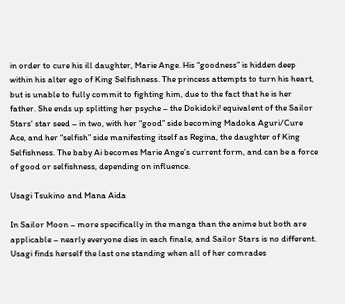in order to cure his ill daughter, Marie Ange. His “goodness” is hidden deep within his alter ego of King Selfishness. The princess attempts to turn his heart, but is unable to fully commit to fighting him, due to the fact that he is her father. She ends up splitting her psyche – the Dokidoki! equivalent of the Sailor Stars‘ star seed – in two, with her “good” side becoming Madoka Aguri/Cure Ace, and her “selfish” side manifesting itself as Regina, the daughter of King Selfishness. The baby Ai becomes Marie Ange’s current form, and can be a force of good or selfishness, depending on influence.

Usagi Tsukino and Mana Aida

In Sailor Moon – more specifically in the manga than the anime but both are applicable – nearly everyone dies in each finale, and Sailor Stars is no different. Usagi finds herself the last one standing when all of her comrades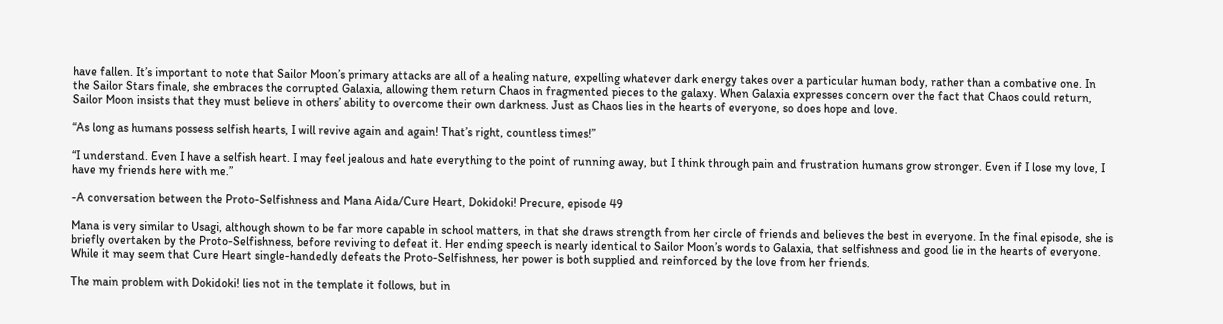have fallen. It’s important to note that Sailor Moon’s primary attacks are all of a healing nature, expelling whatever dark energy takes over a particular human body, rather than a combative one. In the Sailor Stars finale, she embraces the corrupted Galaxia, allowing them return Chaos in fragmented pieces to the galaxy. When Galaxia expresses concern over the fact that Chaos could return, Sailor Moon insists that they must believe in others’ ability to overcome their own darkness. Just as Chaos lies in the hearts of everyone, so does hope and love.

“As long as humans possess selfish hearts, I will revive again and again! That’s right, countless times!”

“I understand. Even I have a selfish heart. I may feel jealous and hate everything to the point of running away, but I think through pain and frustration humans grow stronger. Even if I lose my love, I have my friends here with me.”

-A conversation between the Proto-Selfishness and Mana Aida/Cure Heart, Dokidoki! Precure, episode 49

Mana is very similar to Usagi, although shown to be far more capable in school matters, in that she draws strength from her circle of friends and believes the best in everyone. In the final episode, she is briefly overtaken by the Proto-Selfishness, before reviving to defeat it. Her ending speech is nearly identical to Sailor Moon’s words to Galaxia, that selfishness and good lie in the hearts of everyone. While it may seem that Cure Heart single-handedly defeats the Proto-Selfishness, her power is both supplied and reinforced by the love from her friends.

The main problem with Dokidoki! lies not in the template it follows, but in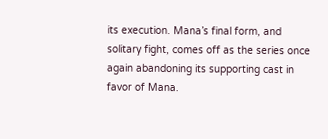its execution. Mana’s final form, and solitary fight, comes off as the series once again abandoning its supporting cast in favor of Mana.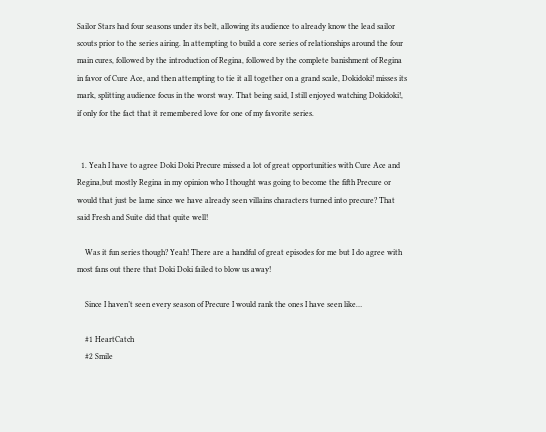Sailor Stars had four seasons under its belt, allowing its audience to already know the lead sailor scouts prior to the series airing. In attempting to build a core series of relationships around the four main cures, followed by the introduction of Regina, followed by the complete banishment of Regina in favor of Cure Ace, and then attempting to tie it all together on a grand scale, Dokidoki! misses its mark, splitting audience focus in the worst way. That being said, I still enjoyed watching Dokidoki!, if only for the fact that it remembered love for one of my favorite series.


  1. Yeah I have to agree Doki Doki Precure missed a lot of great opportunities with Cure Ace and Regina,but mostly Regina in my opinion who I thought was going to become the fifth Precure or would that just be lame since we have already seen villains characters turned into precure? That said Fresh and Suite did that quite well!

    Was it fun series though? Yeah! There are a handful of great episodes for me but I do agree with most fans out there that Doki Doki failed to blow us away!

    Since I haven’t seen every season of Precure I would rank the ones I have seen like…

    #1 HeartCatch
    #2 Smile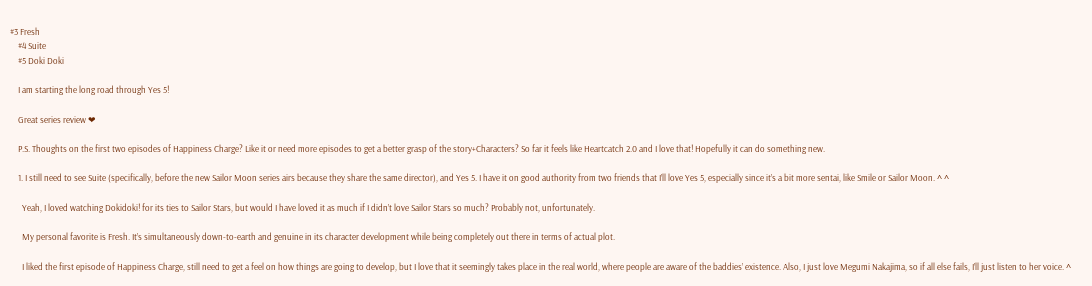#3 Fresh
    #4 Suite
    #5 Doki Doki

    I am starting the long road through Yes 5!

    Great series review ❤

    P.S. Thoughts on the first two episodes of Happiness Charge? Like it or need more episodes to get a better grasp of the story+Characters? So far it feels like Heartcatch 2.0 and I love that! Hopefully it can do something new.

    1. I still need to see Suite (specifically, before the new Sailor Moon series airs because they share the same director), and Yes 5. I have it on good authority from two friends that I’ll love Yes 5, especially since it’s a bit more sentai, like Smile or Sailor Moon. ^ ^

      Yeah, I loved watching Dokidoki! for its ties to Sailor Stars, but would I have loved it as much if I didn’t love Sailor Stars so much? Probably not, unfortunately.

      My personal favorite is Fresh. It’s simultaneously down-to-earth and genuine in its character development while being completely out there in terms of actual plot.

      I liked the first episode of Happiness Charge, still need to get a feel on how things are going to develop, but I love that it seemingly takes place in the real world, where people are aware of the baddies’ existence. Also, I just love Megumi Nakajima, so if all else fails, I’ll just listen to her voice. ^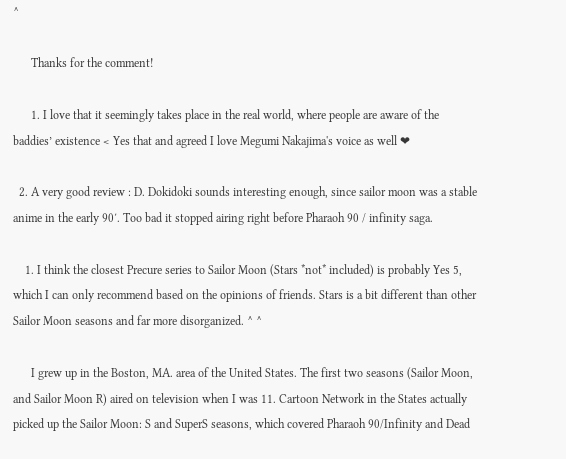^

      Thanks for the comment!

      1. I love that it seemingly takes place in the real world, where people are aware of the baddies’ existence < Yes that and agreed I love Megumi Nakajima's voice as well ❤

  2. A very good review : D. Dokidoki sounds interesting enough, since sailor moon was a stable anime in the early 90′. Too bad it stopped airing right before Pharaoh 90 / infinity saga.

    1. I think the closest Precure series to Sailor Moon (Stars *not* included) is probably Yes 5, which I can only recommend based on the opinions of friends. Stars is a bit different than other Sailor Moon seasons and far more disorganized. ^ ^

      I grew up in the Boston, MA. area of the United States. The first two seasons (Sailor Moon, and Sailor Moon R) aired on television when I was 11. Cartoon Network in the States actually picked up the Sailor Moon: S and SuperS seasons, which covered Pharaoh 90/Infinity and Dead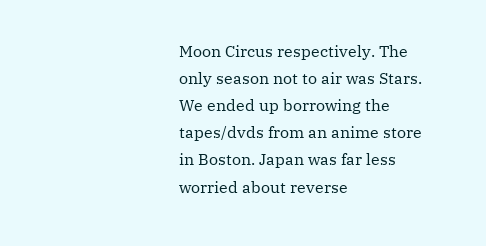Moon Circus respectively. The only season not to air was Stars. We ended up borrowing the tapes/dvds from an anime store in Boston. Japan was far less worried about reverse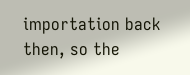importation back then, so the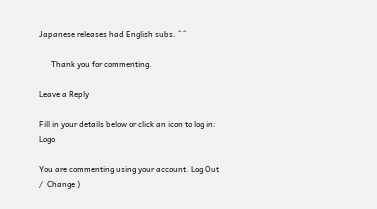Japanese releases had English subs. ^ ^

      Thank you for commenting.

Leave a Reply

Fill in your details below or click an icon to log in: Logo

You are commenting using your account. Log Out /  Change )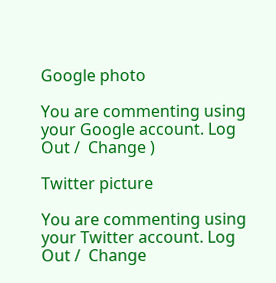Google photo

You are commenting using your Google account. Log Out /  Change )

Twitter picture

You are commenting using your Twitter account. Log Out /  Change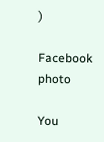)

Facebook photo

You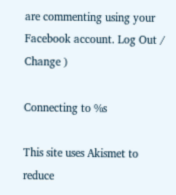are commenting using your Facebook account. Log Out /  Change )

Connecting to %s

This site uses Akismet to reduce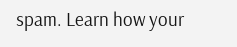spam. Learn how your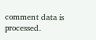comment data is processed.